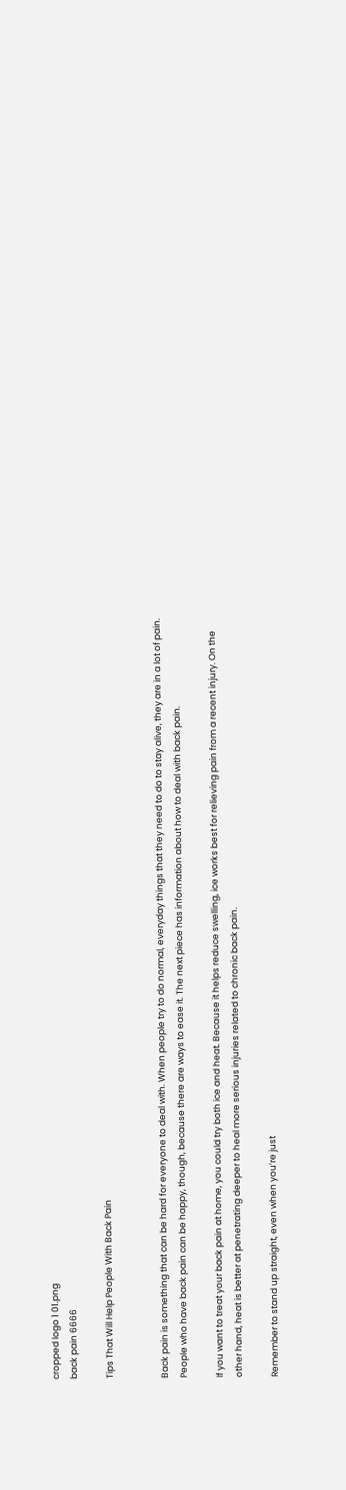cropped logo 1 01.png
back pain 6666

Tips That Will Help People With Back Pain


Back pain is something that can be hard for everyone to deal with. When people try to do normal, everyday things that they need to do to stay alive, they are in a lot of pain. People who have back pain can be happy, though, because there are ways to ease it. The next piece has information about how to deal with back pain.

If you want to treat your back pain at home, you could try both ice and heat. Because it helps reduce swelling, ice works best for relieving pain from a recent injury. On the other hand, heat is better at penetrating deeper to heal more serious injuries related to chronic back pain.

Remember to stand up straight, even when you’re just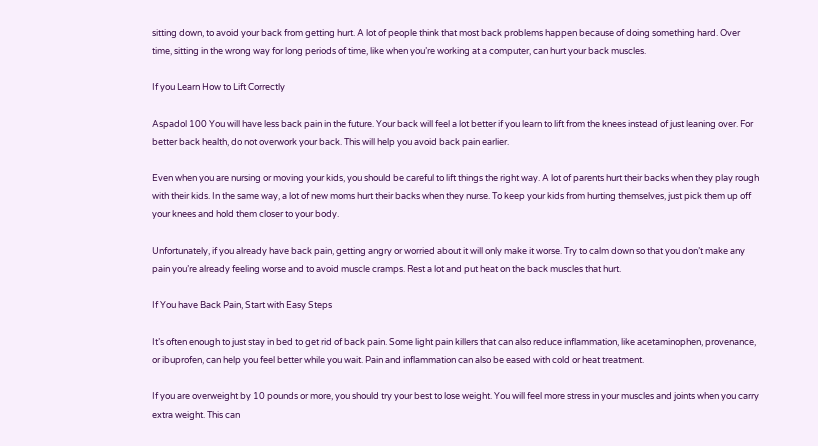sitting down, to avoid your back from getting hurt. A lot of people think that most back problems happen because of doing something hard. Over time, sitting in the wrong way for long periods of time, like when you’re working at a computer, can hurt your back muscles.

If you Learn How to Lift Correctly

Aspadol 100 You will have less back pain in the future. Your back will feel a lot better if you learn to lift from the knees instead of just leaning over. For better back health, do not overwork your back. This will help you avoid back pain earlier.

Even when you are nursing or moving your kids, you should be careful to lift things the right way. A lot of parents hurt their backs when they play rough with their kids. In the same way, a lot of new moms hurt their backs when they nurse. To keep your kids from hurting themselves, just pick them up off your knees and hold them closer to your body.

Unfortunately, if you already have back pain, getting angry or worried about it will only make it worse. Try to calm down so that you don’t make any pain you’re already feeling worse and to avoid muscle cramps. Rest a lot and put heat on the back muscles that hurt.

If You have Back Pain, Start with Easy Steps

It’s often enough to just stay in bed to get rid of back pain. Some light pain killers that can also reduce inflammation, like acetaminophen, provenance, or ibuprofen, can help you feel better while you wait. Pain and inflammation can also be eased with cold or heat treatment.

If you are overweight by 10 pounds or more, you should try your best to lose weight. You will feel more stress in your muscles and joints when you carry extra weight. This can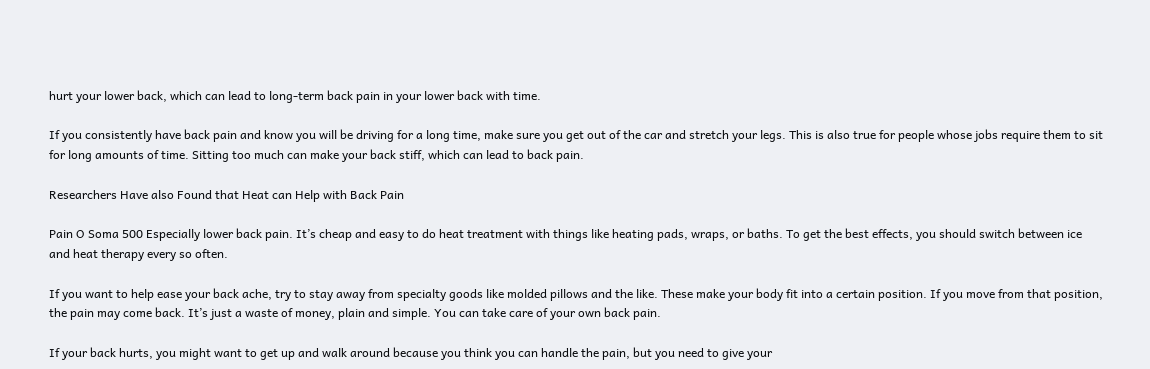hurt your lower back, which can lead to long-term back pain in your lower back with time.

If you consistently have back pain and know you will be driving for a long time, make sure you get out of the car and stretch your legs. This is also true for people whose jobs require them to sit for long amounts of time. Sitting too much can make your back stiff, which can lead to back pain.

Researchers Have also Found that Heat can Help with Back Pain

Pain O Soma 500 Especially lower back pain. It’s cheap and easy to do heat treatment with things like heating pads, wraps, or baths. To get the best effects, you should switch between ice and heat therapy every so often.

If you want to help ease your back ache, try to stay away from specialty goods like molded pillows and the like. These make your body fit into a certain position. If you move from that position, the pain may come back. It’s just a waste of money, plain and simple. You can take care of your own back pain.

If your back hurts, you might want to get up and walk around because you think you can handle the pain, but you need to give your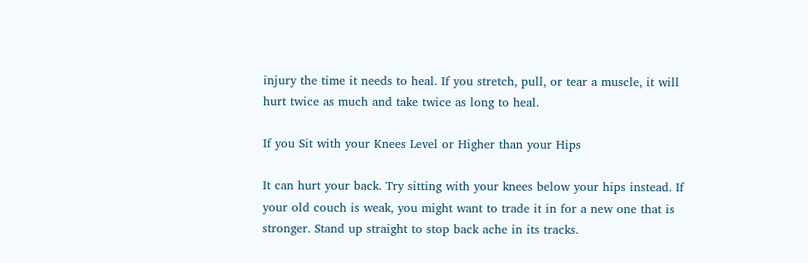injury the time it needs to heal. If you stretch, pull, or tear a muscle, it will hurt twice as much and take twice as long to heal.

If you Sit with your Knees Level or Higher than your Hips

It can hurt your back. Try sitting with your knees below your hips instead. If your old couch is weak, you might want to trade it in for a new one that is stronger. Stand up straight to stop back ache in its tracks.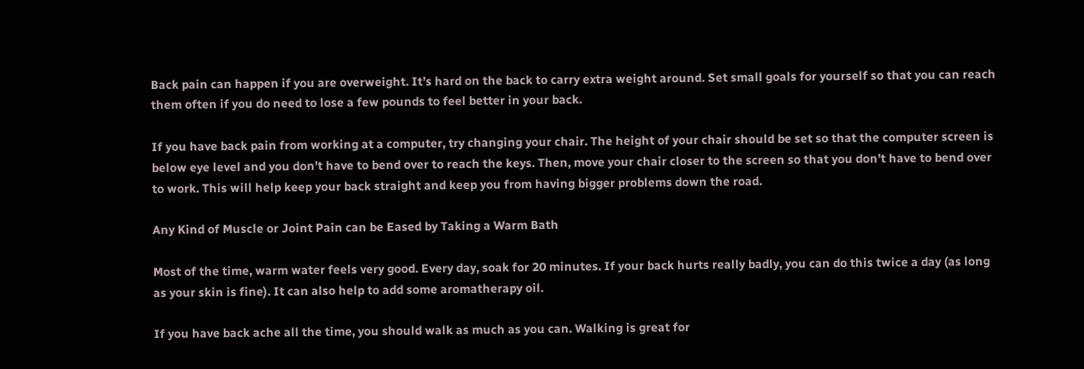Back pain can happen if you are overweight. It’s hard on the back to carry extra weight around. Set small goals for yourself so that you can reach them often if you do need to lose a few pounds to feel better in your back.

If you have back pain from working at a computer, try changing your chair. The height of your chair should be set so that the computer screen is below eye level and you don’t have to bend over to reach the keys. Then, move your chair closer to the screen so that you don’t have to bend over to work. This will help keep your back straight and keep you from having bigger problems down the road.

Any Kind of Muscle or Joint Pain can be Eased by Taking a Warm Bath

Most of the time, warm water feels very good. Every day, soak for 20 minutes. If your back hurts really badly, you can do this twice a day (as long as your skin is fine). It can also help to add some aromatherapy oil.

If you have back ache all the time, you should walk as much as you can. Walking is great for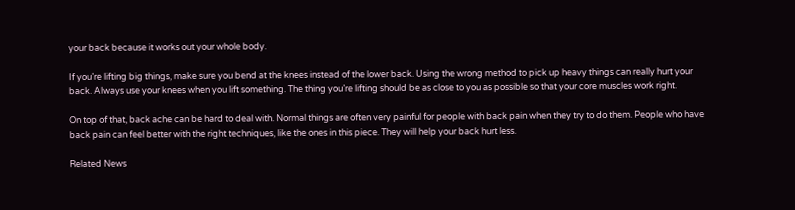your back because it works out your whole body.

If you’re lifting big things, make sure you bend at the knees instead of the lower back. Using the wrong method to pick up heavy things can really hurt your back. Always use your knees when you lift something. The thing you’re lifting should be as close to you as possible so that your core muscles work right.

On top of that, back ache can be hard to deal with. Normal things are often very painful for people with back pain when they try to do them. People who have back pain can feel better with the right techniques, like the ones in this piece. They will help your back hurt less.

Related News